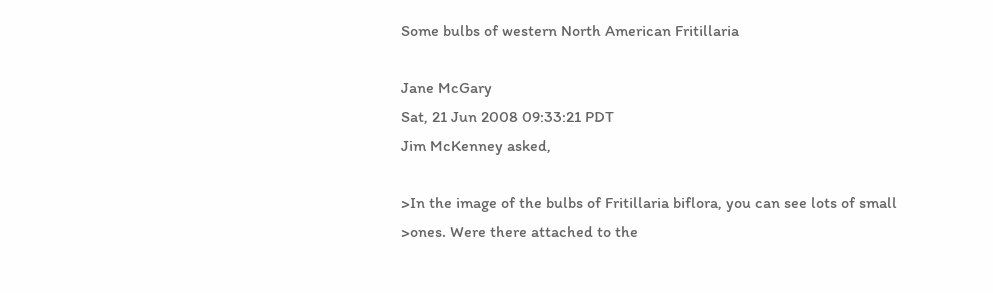Some bulbs of western North American Fritillaria

Jane McGary
Sat, 21 Jun 2008 09:33:21 PDT
Jim McKenney asked,

>In the image of the bulbs of Fritillaria biflora, you can see lots of small
>ones. Were there attached to the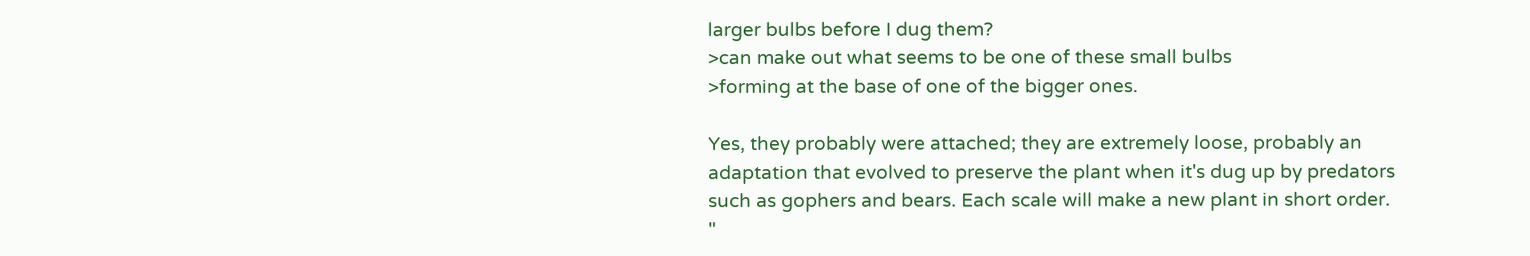larger bulbs before I dug them?
>can make out what seems to be one of these small bulbs
>forming at the base of one of the bigger ones.

Yes, they probably were attached; they are extremely loose, probably an
adaptation that evolved to preserve the plant when it's dug up by predators
such as gophers and bears. Each scale will make a new plant in short order.
"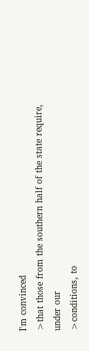I'm convinced
>that those from the southern half of the state require, under our
>conditions, to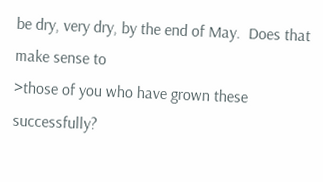be dry, very dry, by the end of May.  Does that make sense to
>those of you who have grown these successfully?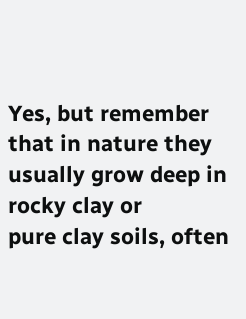Yes, but remember that in nature they usually grow deep in rocky clay or
pure clay soils, often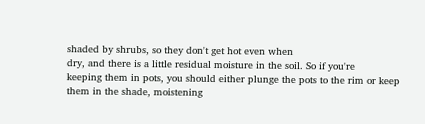shaded by shrubs, so they don't get hot even when
dry, and there is a little residual moisture in the soil. So if you're
keeping them in pots, you should either plunge the pots to the rim or keep
them in the shade, moistening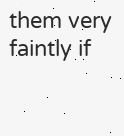them very faintly if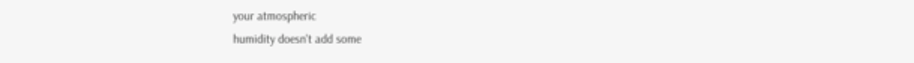your atmospheric
humidity doesn't add some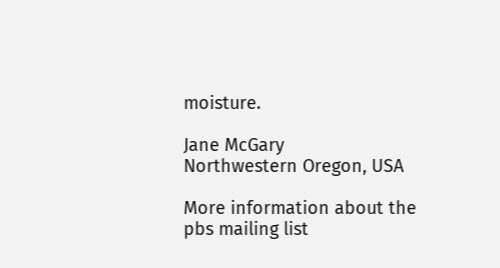moisture.

Jane McGary
Northwestern Oregon, USA

More information about the pbs mailing list